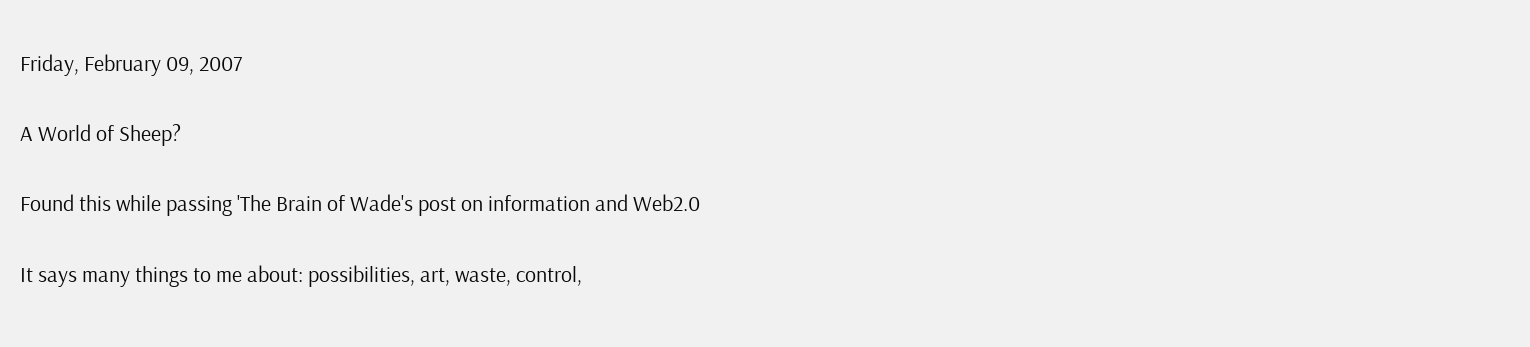Friday, February 09, 2007

A World of Sheep?

Found this while passing 'The Brain of Wade's post on information and Web2.0

It says many things to me about: possibilities, art, waste, control,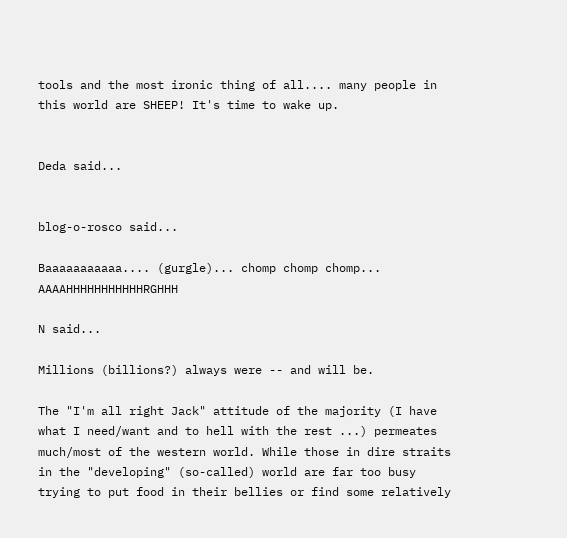tools and the most ironic thing of all.... many people in this world are SHEEP! It's time to wake up.


Deda said...


blog-o-rosco said...

Baaaaaaaaaaa.... (gurgle)... chomp chomp chomp... AAAAHHHHHHHHHHHRGHHH

N said...

Millions (billions?) always were -- and will be.

The "I'm all right Jack" attitude of the majority (I have what I need/want and to hell with the rest ...) permeates much/most of the western world. While those in dire straits in the "developing" (so-called) world are far too busy trying to put food in their bellies or find some relatively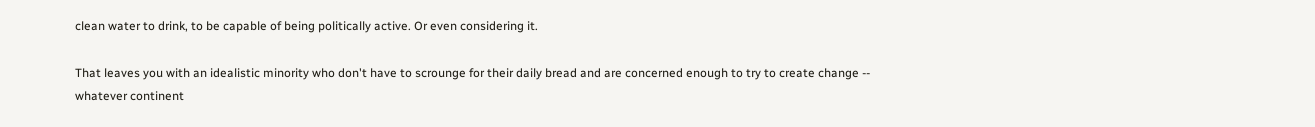clean water to drink, to be capable of being politically active. Or even considering it.

That leaves you with an idealistic minority who don't have to scrounge for their daily bread and are concerned enough to try to create change -- whatever continent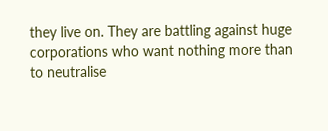they live on. They are battling against huge corporations who want nothing more than to neutralise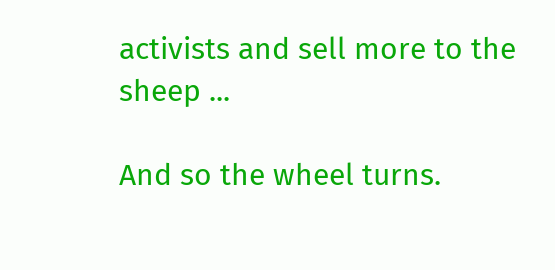activists and sell more to the sheep ...

And so the wheel turns.